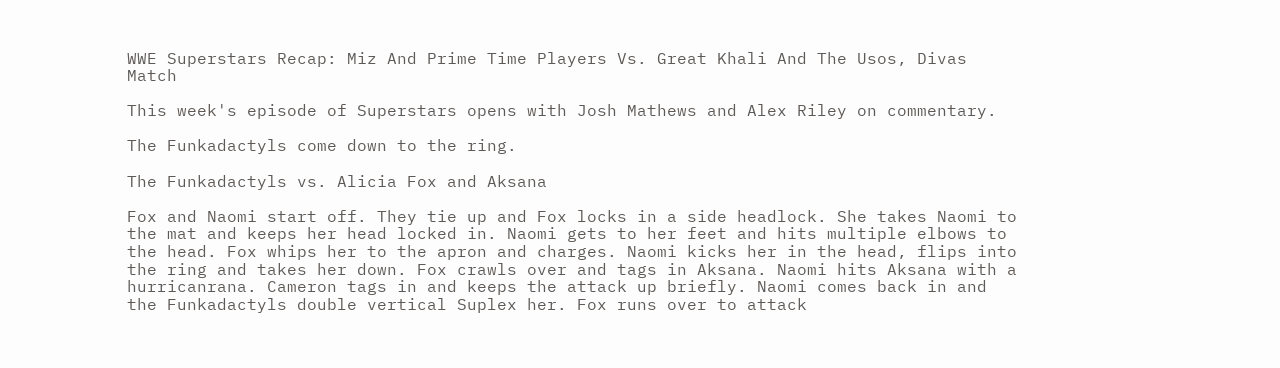WWE Superstars Recap: Miz And Prime Time Players Vs. Great Khali And The Usos, Divas Match

This week's episode of Superstars opens with Josh Mathews and Alex Riley on commentary.

The Funkadactyls come down to the ring.

The Funkadactyls vs. Alicia Fox and Aksana

Fox and Naomi start off. They tie up and Fox locks in a side headlock. She takes Naomi to the mat and keeps her head locked in. Naomi gets to her feet and hits multiple elbows to the head. Fox whips her to the apron and charges. Naomi kicks her in the head, flips into the ring and takes her down. Fox crawls over and tags in Aksana. Naomi hits Aksana with a hurricanrana. Cameron tags in and keeps the attack up briefly. Naomi comes back in and the Funkadactyls double vertical Suplex her. Fox runs over to attack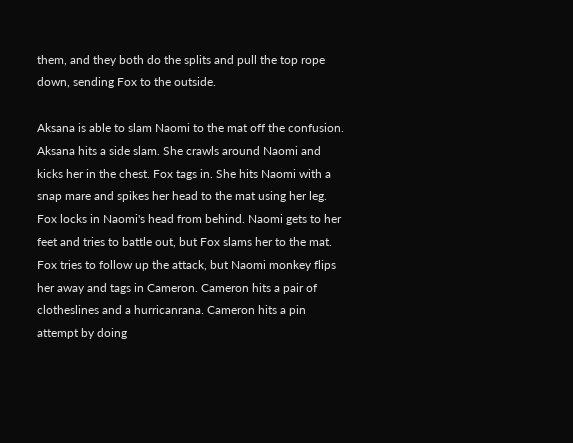them, and they both do the splits and pull the top rope down, sending Fox to the outside.

Aksana is able to slam Naomi to the mat off the confusion. Aksana hits a side slam. She crawls around Naomi and kicks her in the chest. Fox tags in. She hits Naomi with a snap mare and spikes her head to the mat using her leg. Fox locks in Naomi's head from behind. Naomi gets to her feet and tries to battle out, but Fox slams her to the mat. Fox tries to follow up the attack, but Naomi monkey flips her away and tags in Cameron. Cameron hits a pair of clotheslines and a hurricanrana. Cameron hits a pin attempt by doing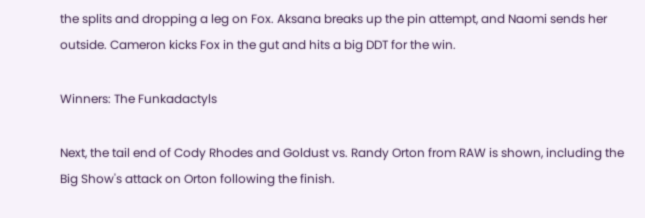the splits and dropping a leg on Fox. Aksana breaks up the pin attempt, and Naomi sends her outside. Cameron kicks Fox in the gut and hits a big DDT for the win.

Winners: The Funkadactyls

Next, the tail end of Cody Rhodes and Goldust vs. Randy Orton from RAW is shown, including the Big Show's attack on Orton following the finish.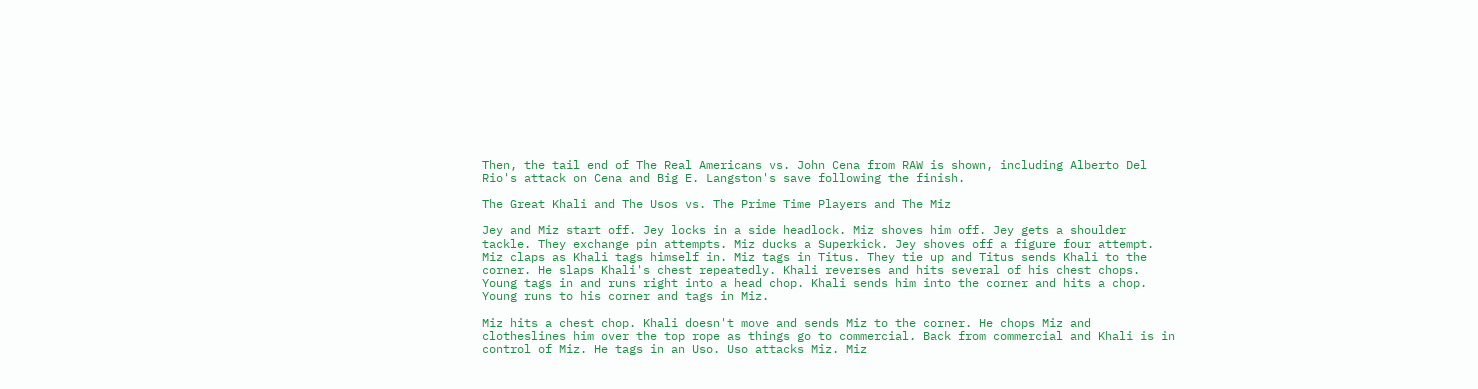Then, the tail end of The Real Americans vs. John Cena from RAW is shown, including Alberto Del Rio's attack on Cena and Big E. Langston's save following the finish.

The Great Khali and The Usos vs. The Prime Time Players and The Miz

Jey and Miz start off. Jey locks in a side headlock. Miz shoves him off. Jey gets a shoulder tackle. They exchange pin attempts. Miz ducks a Superkick. Jey shoves off a figure four attempt. Miz claps as Khali tags himself in. Miz tags in Titus. They tie up and Titus sends Khali to the corner. He slaps Khali's chest repeatedly. Khali reverses and hits several of his chest chops. Young tags in and runs right into a head chop. Khali sends him into the corner and hits a chop. Young runs to his corner and tags in Miz.

Miz hits a chest chop. Khali doesn't move and sends Miz to the corner. He chops Miz and clotheslines him over the top rope as things go to commercial. Back from commercial and Khali is in control of Miz. He tags in an Uso. Uso attacks Miz. Miz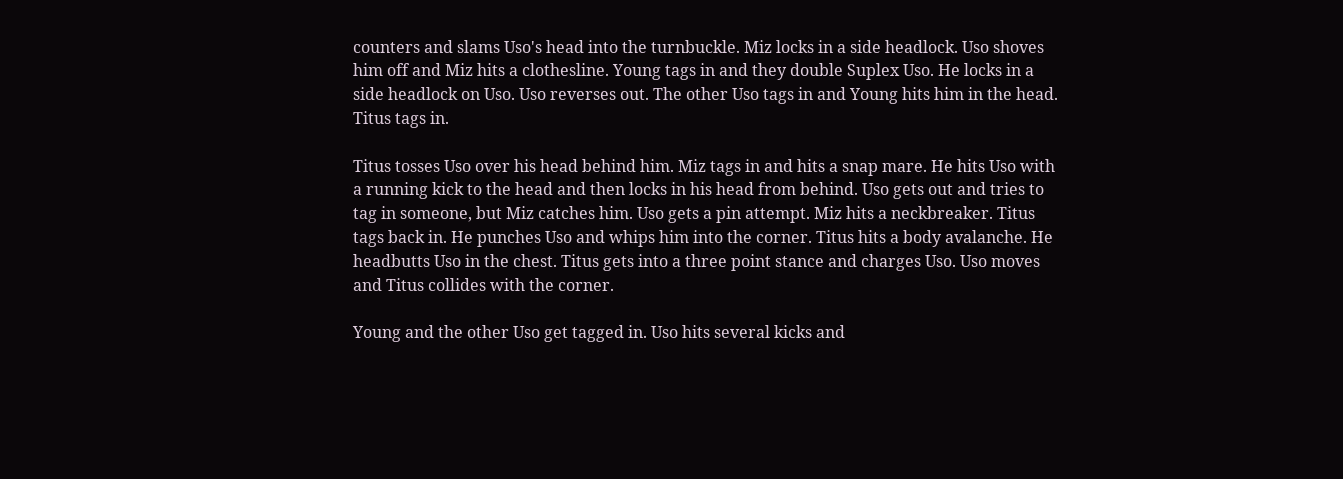counters and slams Uso's head into the turnbuckle. Miz locks in a side headlock. Uso shoves him off and Miz hits a clothesline. Young tags in and they double Suplex Uso. He locks in a side headlock on Uso. Uso reverses out. The other Uso tags in and Young hits him in the head. Titus tags in.

Titus tosses Uso over his head behind him. Miz tags in and hits a snap mare. He hits Uso with a running kick to the head and then locks in his head from behind. Uso gets out and tries to tag in someone, but Miz catches him. Uso gets a pin attempt. Miz hits a neckbreaker. Titus tags back in. He punches Uso and whips him into the corner. Titus hits a body avalanche. He headbutts Uso in the chest. Titus gets into a three point stance and charges Uso. Uso moves and Titus collides with the corner.

Young and the other Uso get tagged in. Uso hits several kicks and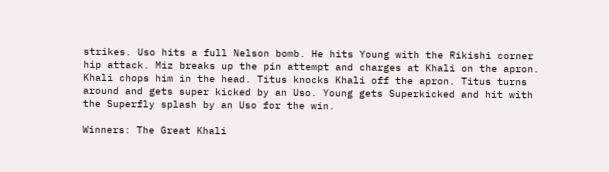strikes. Uso hits a full Nelson bomb. He hits Young with the Rikishi corner hip attack. Miz breaks up the pin attempt and charges at Khali on the apron. Khali chops him in the head. Titus knocks Khali off the apron. Titus turns around and gets super kicked by an Uso. Young gets Superkicked and hit with the Superfly splash by an Uso for the win.

Winners: The Great Khali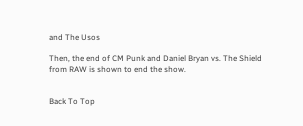and The Usos

Then, the end of CM Punk and Daniel Bryan vs. The Shield from RAW is shown to end the show.


Back To Top